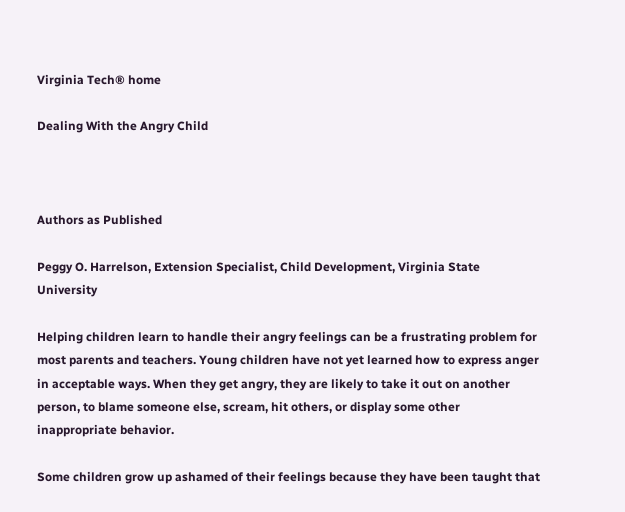Virginia Tech® home

Dealing With the Angry Child



Authors as Published

Peggy O. Harrelson, Extension Specialist, Child Development, Virginia State University

Helping children learn to handle their angry feelings can be a frustrating problem for most parents and teachers. Young children have not yet learned how to express anger in acceptable ways. When they get angry, they are likely to take it out on another person, to blame someone else, scream, hit others, or display some other inappropriate behavior.

Some children grow up ashamed of their feelings because they have been taught that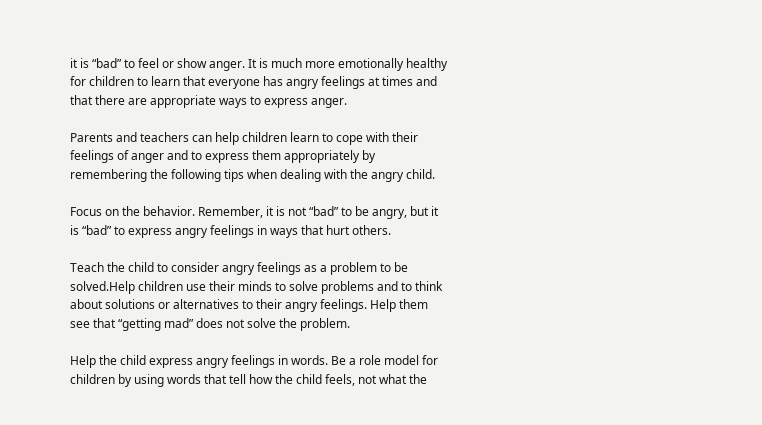it is “bad” to feel or show anger. It is much more emotionally healthy for children to learn that everyone has angry feelings at times and that there are appropriate ways to express anger.

Parents and teachers can help children learn to cope with their feelings of anger and to express them appropriately by remembering the following tips when dealing with the angry child.

Focus on the behavior. Remember, it is not “bad” to be angry, but it is “bad” to express angry feelings in ways that hurt others.

Teach the child to consider angry feelings as a problem to be solved.Help children use their minds to solve problems and to think about solutions or alternatives to their angry feelings. Help them see that “getting mad” does not solve the problem.

Help the child express angry feelings in words. Be a role model for children by using words that tell how the child feels, not what the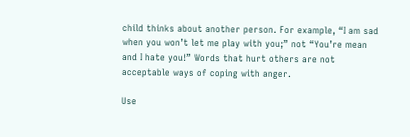child thinks about another person. For example, “I am sad when you won’t let me play with you;” not “You’re mean and I hate you!” Words that hurt others are not acceptable ways of coping with anger.

Use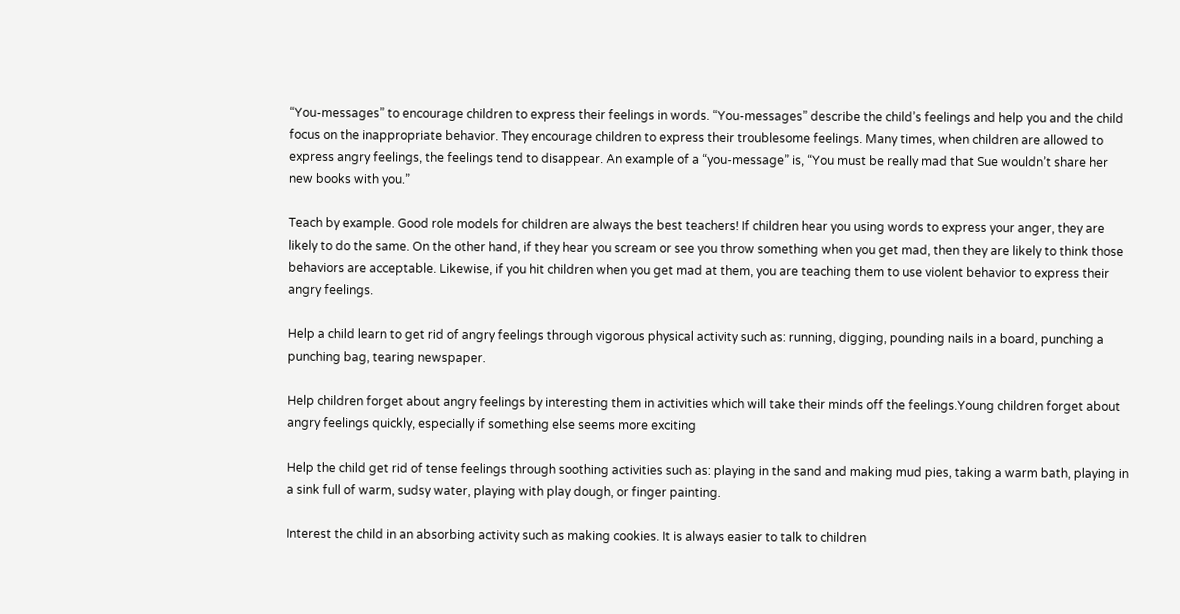“You-messages” to encourage children to express their feelings in words. “You-messages” describe the child’s feelings and help you and the child focus on the inappropriate behavior. They encourage children to express their troublesome feelings. Many times, when children are allowed to express angry feelings, the feelings tend to disappear. An example of a “you-message” is, “You must be really mad that Sue wouldn’t share her new books with you.”

Teach by example. Good role models for children are always the best teachers! If children hear you using words to express your anger, they are likely to do the same. On the other hand, if they hear you scream or see you throw something when you get mad, then they are likely to think those behaviors are acceptable. Likewise, if you hit children when you get mad at them, you are teaching them to use violent behavior to express their angry feelings.

Help a child learn to get rid of angry feelings through vigorous physical activity such as: running, digging, pounding nails in a board, punching a punching bag, tearing newspaper.

Help children forget about angry feelings by interesting them in activities which will take their minds off the feelings.Young children forget about angry feelings quickly, especially if something else seems more exciting

Help the child get rid of tense feelings through soothing activities such as: playing in the sand and making mud pies, taking a warm bath, playing in a sink full of warm, sudsy water, playing with play dough, or finger painting.

Interest the child in an absorbing activity such as making cookies. It is always easier to talk to children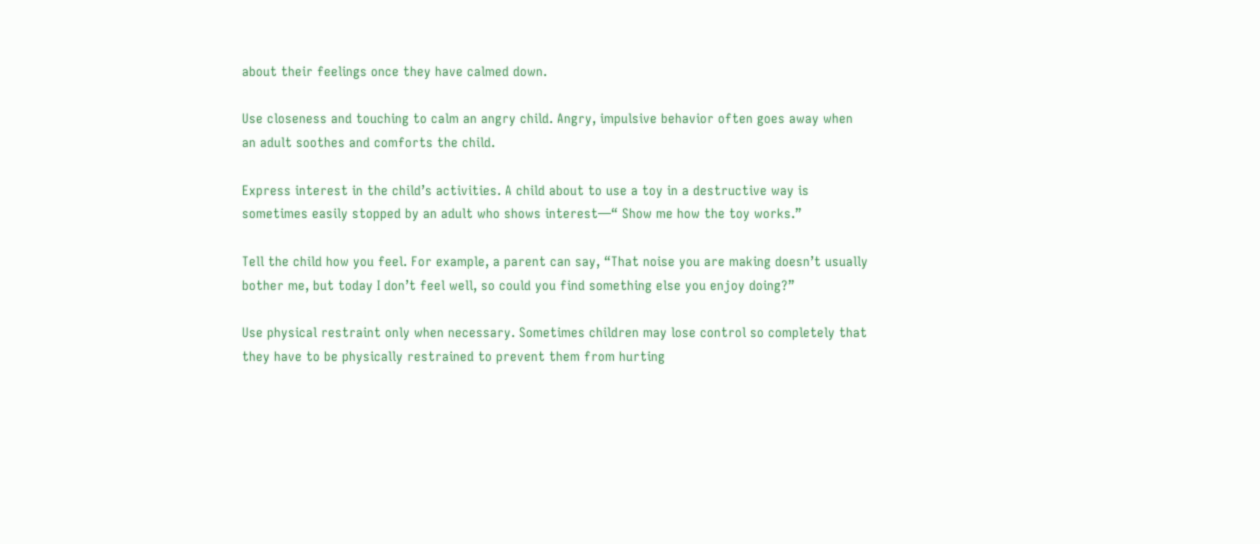about their feelings once they have calmed down.

Use closeness and touching to calm an angry child. Angry, impulsive behavior often goes away when an adult soothes and comforts the child.

Express interest in the child’s activities. A child about to use a toy in a destructive way is sometimes easily stopped by an adult who shows interest—“ Show me how the toy works.”

Tell the child how you feel. For example, a parent can say, “That noise you are making doesn’t usually bother me, but today I don’t feel well, so could you find something else you enjoy doing?”

Use physical restraint only when necessary. Sometimes children may lose control so completely that they have to be physically restrained to prevent them from hurting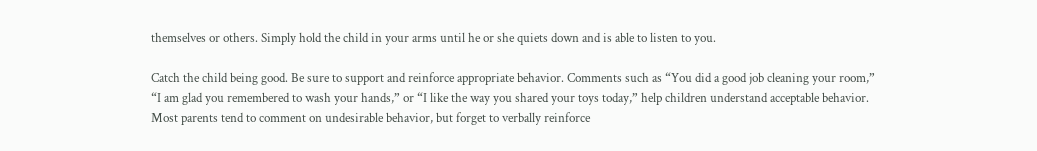themselves or others. Simply hold the child in your arms until he or she quiets down and is able to listen to you.

Catch the child being good. Be sure to support and reinforce appropriate behavior. Comments such as “You did a good job cleaning your room,” “I am glad you remembered to wash your hands,” or “I like the way you shared your toys today,” help children understand acceptable behavior. Most parents tend to comment on undesirable behavior, but forget to verbally reinforce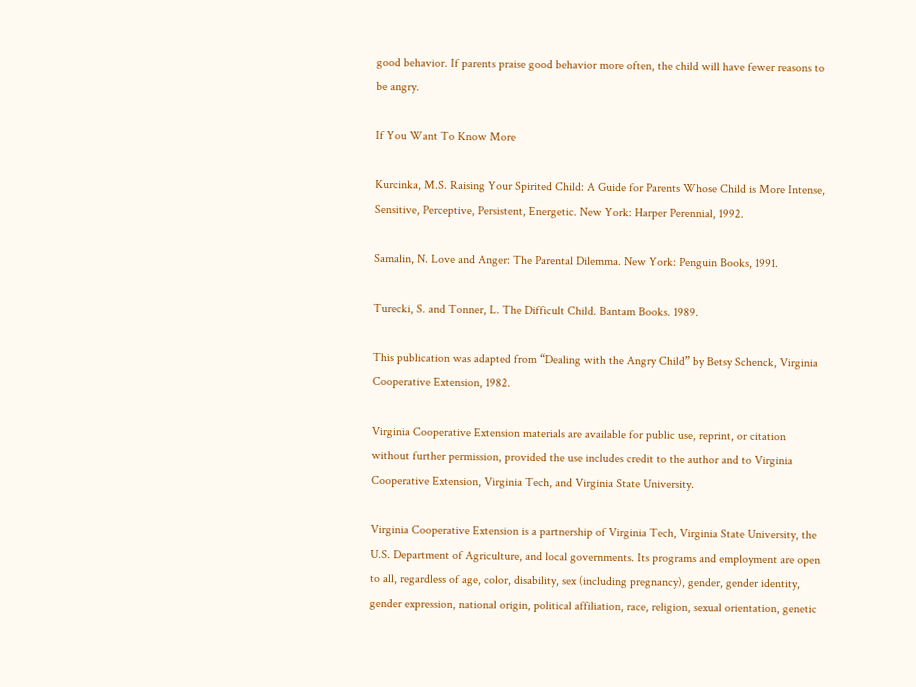good behavior. If parents praise good behavior more often, the child will have fewer reasons to be angry.

If You Want To Know More

Kurcinka, M.S. Raising Your Spirited Child: A Guide for Parents Whose Child is More Intense, Sensitive, Perceptive, Persistent, Energetic. New York: Harper Perennial, 1992.

Samalin, N. Love and Anger: The Parental Dilemma. New York: Penguin Books, 1991.

Turecki, S. and Tonner, L. The Difficult Child. Bantam Books. 1989.

This publication was adapted from “Dealing with the Angry Child” by Betsy Schenck, Virginia Cooperative Extension, 1982.

Virginia Cooperative Extension materials are available for public use, reprint, or citation without further permission, provided the use includes credit to the author and to Virginia Cooperative Extension, Virginia Tech, and Virginia State University.

Virginia Cooperative Extension is a partnership of Virginia Tech, Virginia State University, the U.S. Department of Agriculture, and local governments. Its programs and employment are open to all, regardless of age, color, disability, sex (including pregnancy), gender, gender identity, gender expression, national origin, political affiliation, race, religion, sexual orientation, genetic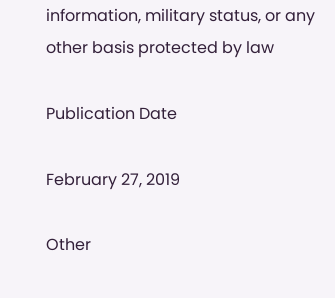information, military status, or any other basis protected by law

Publication Date

February 27, 2019

Other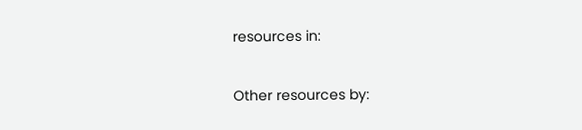resources in:

Other resources by: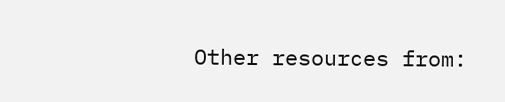Other resources from: